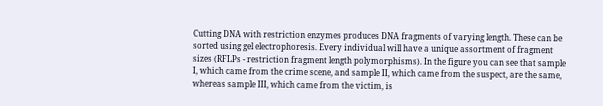Cutting DNA with restriction enzymes produces DNA fragments of varying length. These can be sorted using gel electrophoresis. Every individual will have a unique assortment of fragment sizes (RFLPs - restriction fragment length polymorphisms). In the figure you can see that sample I, which came from the crime scene, and sample II, which came from the suspect, are the same, whereas sample III, which came from the victim, is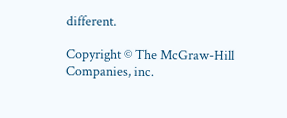different.

Copyright © The McGraw-Hill Companies, inc.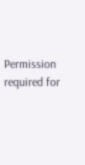Permission required for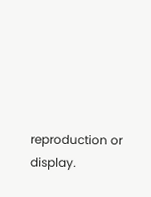reproduction or display.